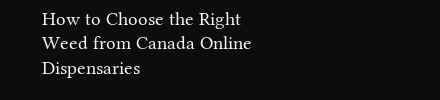How to Choose the Right Weed from Canada Online Dispensaries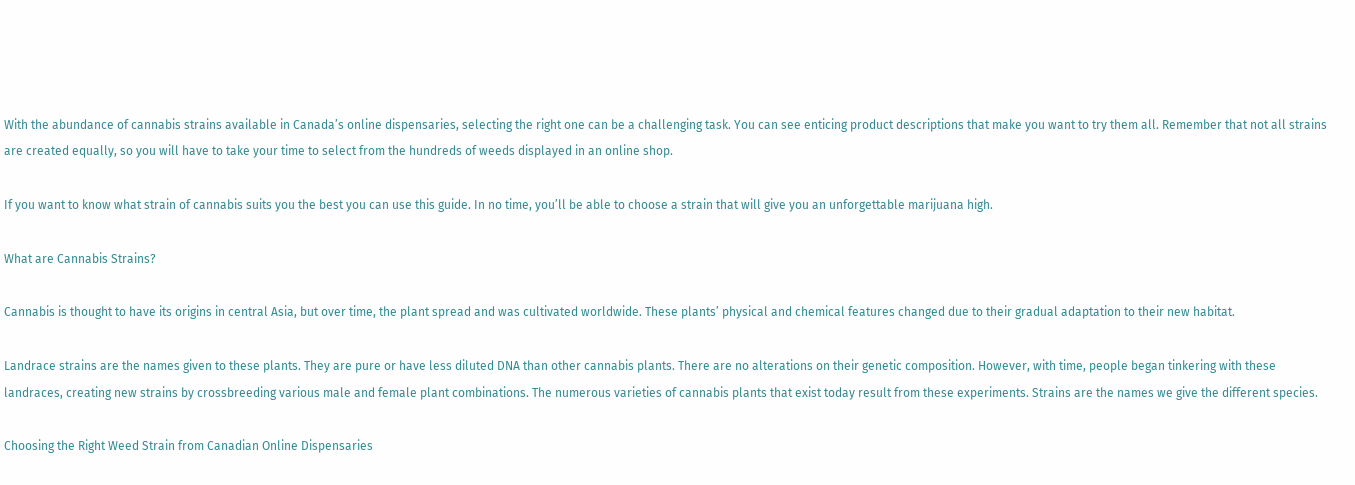With the abundance of cannabis strains available in Canada’s online dispensaries, selecting the right one can be a challenging task. You can see enticing product descriptions that make you want to try them all. Remember that not all strains are created equally, so you will have to take your time to select from the hundreds of weeds displayed in an online shop.

If you want to know what strain of cannabis suits you the best you can use this guide. In no time, you’ll be able to choose a strain that will give you an unforgettable marijuana high.

What are Cannabis Strains?

Cannabis is thought to have its origins in central Asia, but over time, the plant spread and was cultivated worldwide. These plants’ physical and chemical features changed due to their gradual adaptation to their new habitat.

Landrace strains are the names given to these plants. They are pure or have less diluted DNA than other cannabis plants. There are no alterations on their genetic composition. However, with time, people began tinkering with these landraces, creating new strains by crossbreeding various male and female plant combinations. The numerous varieties of cannabis plants that exist today result from these experiments. Strains are the names we give the different species.

Choosing the Right Weed Strain from Canadian Online Dispensaries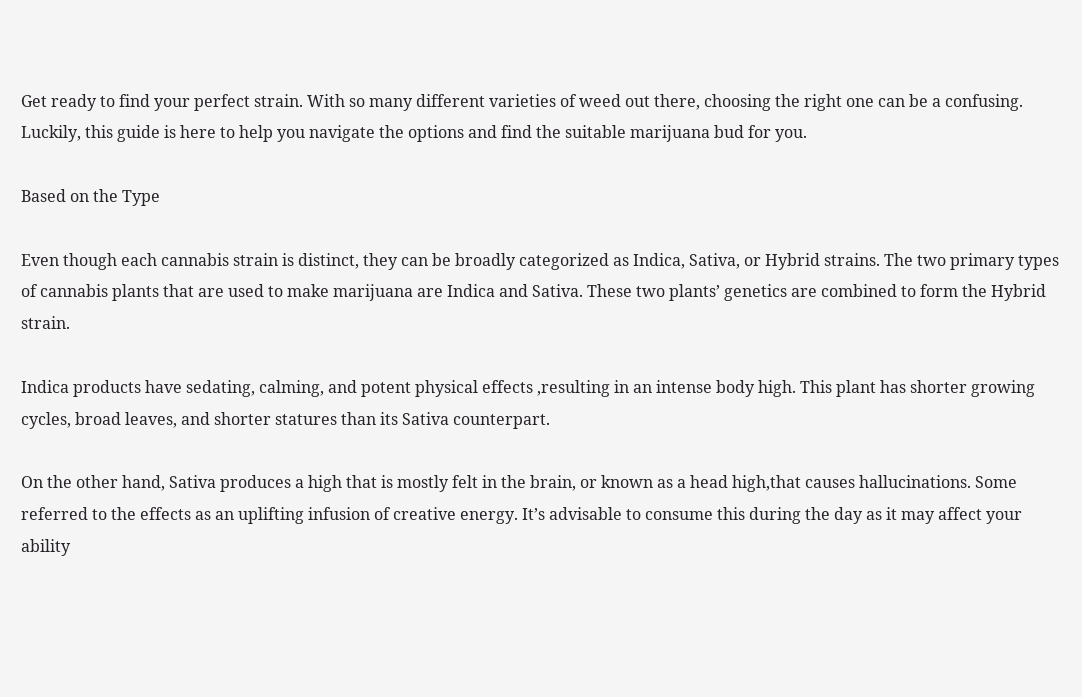Get ready to find your perfect strain. With so many different varieties of weed out there, choosing the right one can be a confusing. Luckily, this guide is here to help you navigate the options and find the suitable marijuana bud for you.

Based on the Type

Even though each cannabis strain is distinct, they can be broadly categorized as Indica, Sativa, or Hybrid strains. The two primary types of cannabis plants that are used to make marijuana are Indica and Sativa. These two plants’ genetics are combined to form the Hybrid strain.

Indica products have sedating, calming, and potent physical effects ,resulting in an intense body high. This plant has shorter growing cycles, broad leaves, and shorter statures than its Sativa counterpart.

On the other hand, Sativa produces a high that is mostly felt in the brain, or known as a head high,that causes hallucinations. Some referred to the effects as an uplifting infusion of creative energy. It’s advisable to consume this during the day as it may affect your ability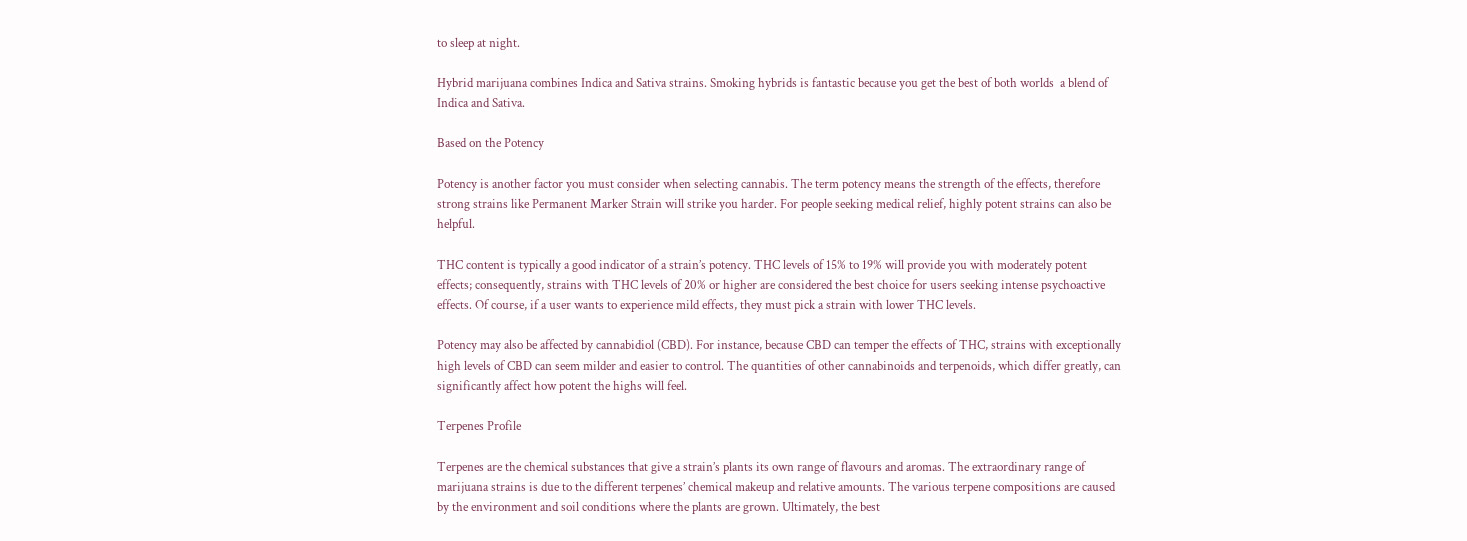to sleep at night.

Hybrid marijuana combines Indica and Sativa strains. Smoking hybrids is fantastic because you get the best of both worlds  a blend of Indica and Sativa.

Based on the Potency

Potency is another factor you must consider when selecting cannabis. The term potency means the strength of the effects, therefore strong strains like Permanent Marker Strain will strike you harder. For people seeking medical relief, highly potent strains can also be helpful.

THC content is typically a good indicator of a strain’s potency. THC levels of 15% to 19% will provide you with moderately potent effects; consequently, strains with THC levels of 20% or higher are considered the best choice for users seeking intense psychoactive effects. Of course, if a user wants to experience mild effects, they must pick a strain with lower THC levels.

Potency may also be affected by cannabidiol (CBD). For instance, because CBD can temper the effects of THC, strains with exceptionally high levels of CBD can seem milder and easier to control. The quantities of other cannabinoids and terpenoids, which differ greatly, can significantly affect how potent the highs will feel.

Terpenes Profile

Terpenes are the chemical substances that give a strain’s plants its own range of flavours and aromas. The extraordinary range of marijuana strains is due to the different terpenes’ chemical makeup and relative amounts. The various terpene compositions are caused by the environment and soil conditions where the plants are grown. Ultimately, the best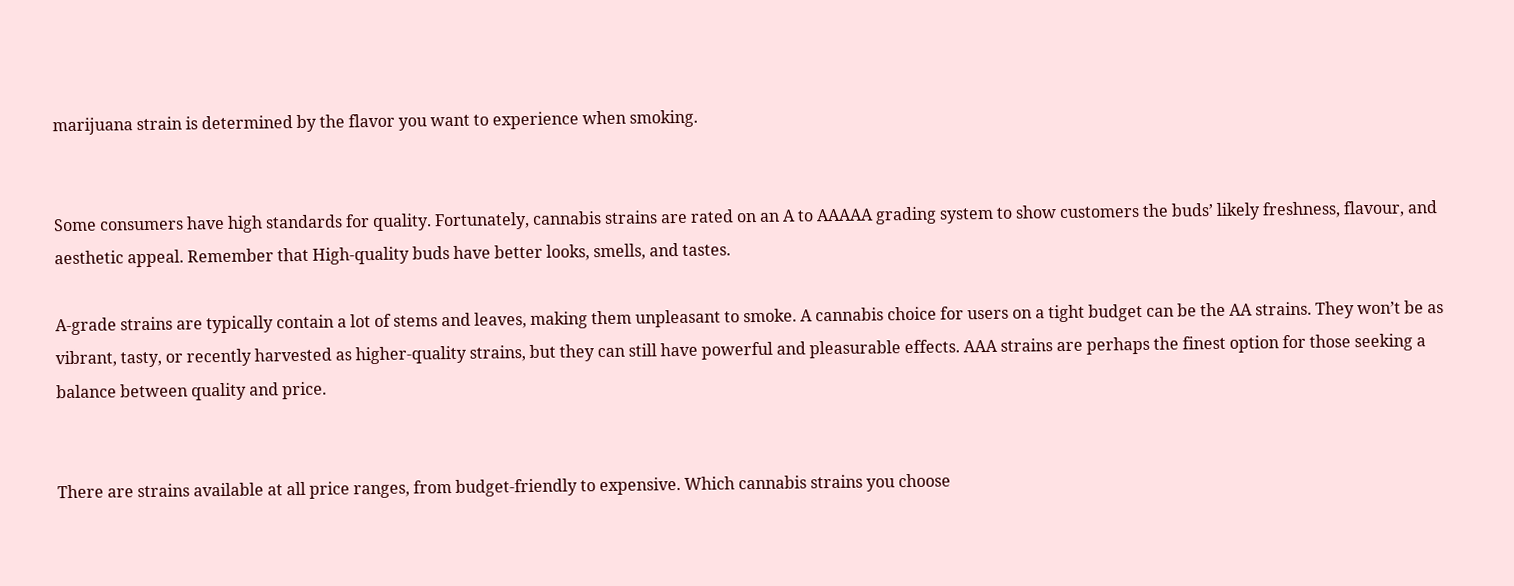marijuana strain is determined by the flavor you want to experience when smoking.


Some consumers have high standards for quality. Fortunately, cannabis strains are rated on an A to AAAAA grading system to show customers the buds’ likely freshness, flavour, and aesthetic appeal. Remember that High-quality buds have better looks, smells, and tastes.

A-grade strains are typically contain a lot of stems and leaves, making them unpleasant to smoke. A cannabis choice for users on a tight budget can be the AA strains. They won’t be as vibrant, tasty, or recently harvested as higher-quality strains, but they can still have powerful and pleasurable effects. AAA strains are perhaps the finest option for those seeking a balance between quality and price.


There are strains available at all price ranges, from budget-friendly to expensive. Which cannabis strains you choose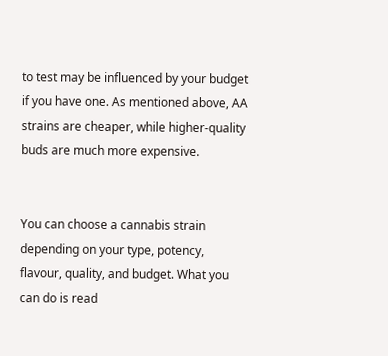to test may be influenced by your budget if you have one. As mentioned above, AA strains are cheaper, while higher-quality buds are much more expensive.


You can choose a cannabis strain depending on your type, potency, flavour, quality, and budget. What you can do is read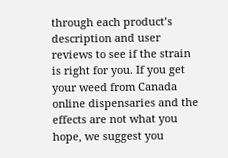through each product’s description and user reviews to see if the strain is right for you. If you get your weed from Canada online dispensaries and the effects are not what you hope, we suggest you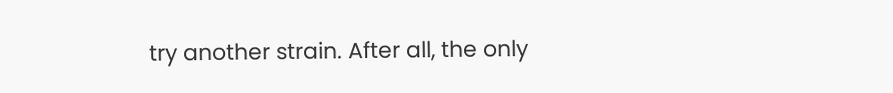try another strain. After all, the only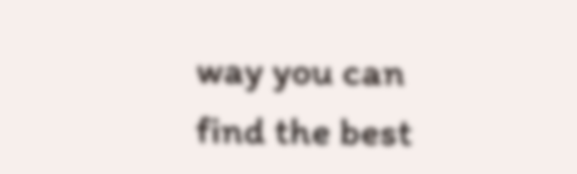way you can find the best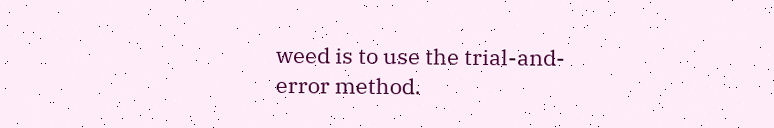weed is to use the trial-and-error method.